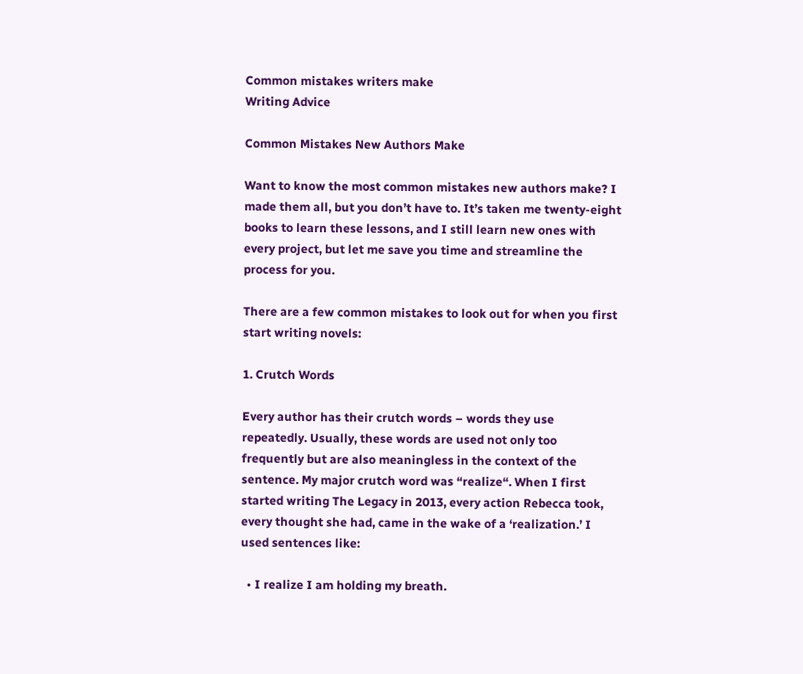Common mistakes writers make
Writing Advice

Common Mistakes New Authors Make

Want to know the most common mistakes new authors make? I made them all, but you don’t have to. It’s taken me twenty-eight books to learn these lessons, and I still learn new ones with every project, but let me save you time and streamline the process for you.

There are a few common mistakes to look out for when you first start writing novels:

1. Crutch Words

Every author has their crutch words – words they use repeatedly. Usually, these words are used not only too frequently but are also meaningless in the context of the sentence. My major crutch word was “realize“. When I first started writing The Legacy in 2013, every action Rebecca took, every thought she had, came in the wake of a ‘realization.’ I used sentences like:

  • I realize I am holding my breath.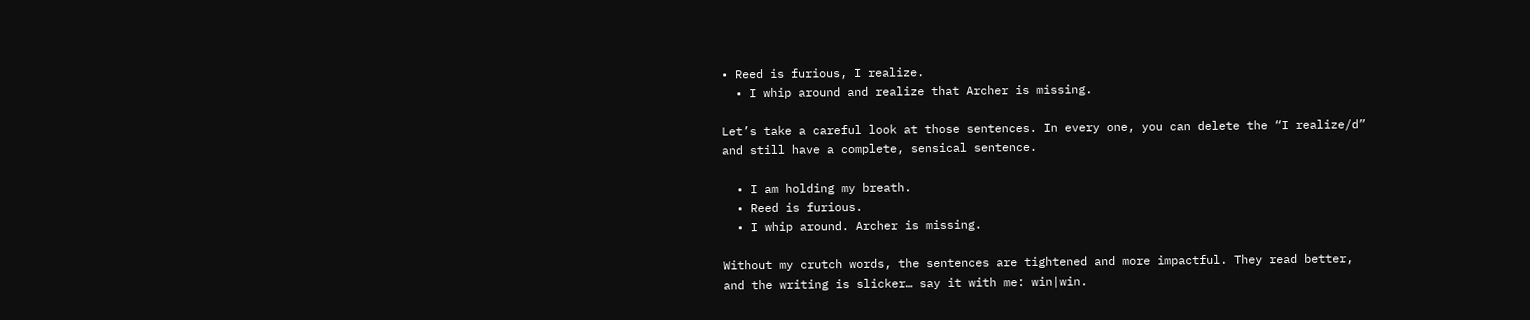• Reed is furious, I realize.
  • I whip around and realize that Archer is missing.

Let’s take a careful look at those sentences. In every one, you can delete the “I realize/d” and still have a complete, sensical sentence.

  • I am holding my breath.
  • Reed is furious.
  • I whip around. Archer is missing.

Without my crutch words, the sentences are tightened and more impactful. They read better, and the writing is slicker… say it with me: win|win.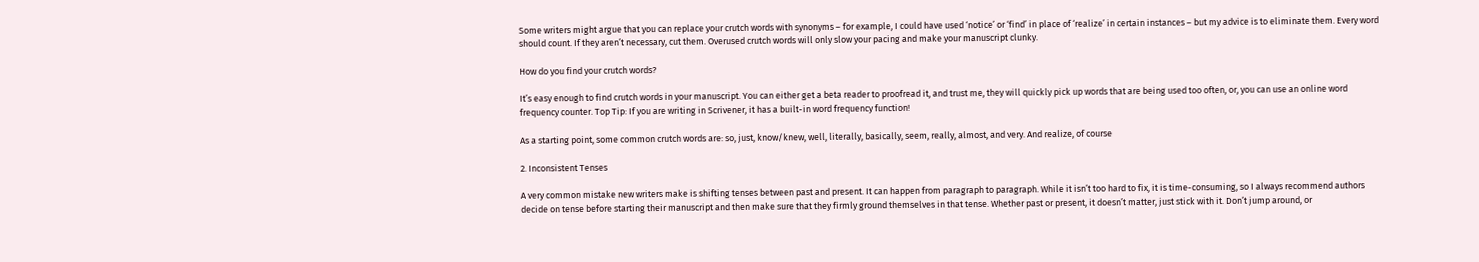Some writers might argue that you can replace your crutch words with synonyms – for example, I could have used ‘notice’ or ‘find’ in place of ‘realize’ in certain instances – but my advice is to eliminate them. Every word should count. If they aren’t necessary, cut them. Overused crutch words will only slow your pacing and make your manuscript clunky.

How do you find your crutch words?

It’s easy enough to find crutch words in your manuscript. You can either get a beta reader to proofread it, and trust me, they will quickly pick up words that are being used too often, or, you can use an online word frequency counter. Top Tip: If you are writing in Scrivener, it has a built-in word frequency function!

As a starting point, some common crutch words are: so, just, know/knew, well, literally, basically, seem, really, almost, and very. And realize, of course

2. Inconsistent Tenses

A very common mistake new writers make is shifting tenses between past and present. It can happen from paragraph to paragraph. While it isn’t too hard to fix, it is time-consuming, so I always recommend authors decide on tense before starting their manuscript and then make sure that they firmly ground themselves in that tense. Whether past or present, it doesn’t matter, just stick with it. Don’t jump around, or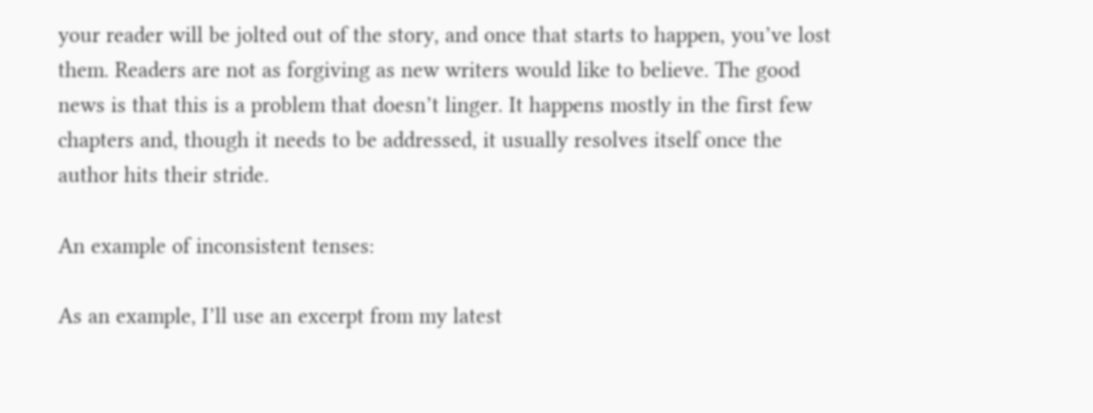your reader will be jolted out of the story, and once that starts to happen, you’ve lost them. Readers are not as forgiving as new writers would like to believe. The good news is that this is a problem that doesn’t linger. It happens mostly in the first few chapters and, though it needs to be addressed, it usually resolves itself once the author hits their stride.

An example of inconsistent tenses:

As an example, I’ll use an excerpt from my latest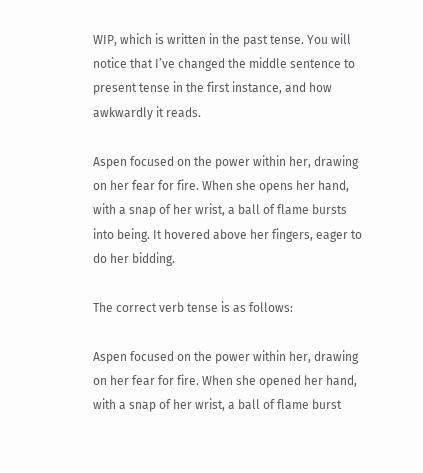WIP, which is written in the past tense. You will notice that I’ve changed the middle sentence to present tense in the first instance, and how awkwardly it reads.

Aspen focused on the power within her, drawing on her fear for fire. When she opens her hand, with a snap of her wrist, a ball of flame bursts into being. It hovered above her fingers, eager to do her bidding.

The correct verb tense is as follows:

Aspen focused on the power within her, drawing on her fear for fire. When she opened her hand, with a snap of her wrist, a ball of flame burst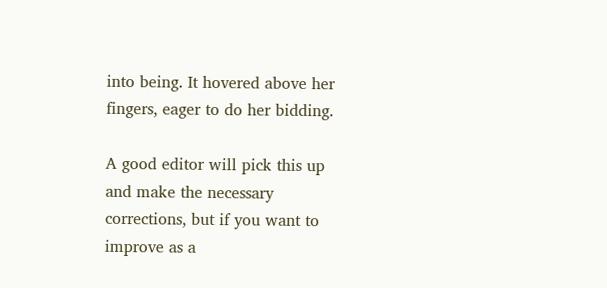into being. It hovered above her fingers, eager to do her bidding.

A good editor will pick this up and make the necessary corrections, but if you want to improve as a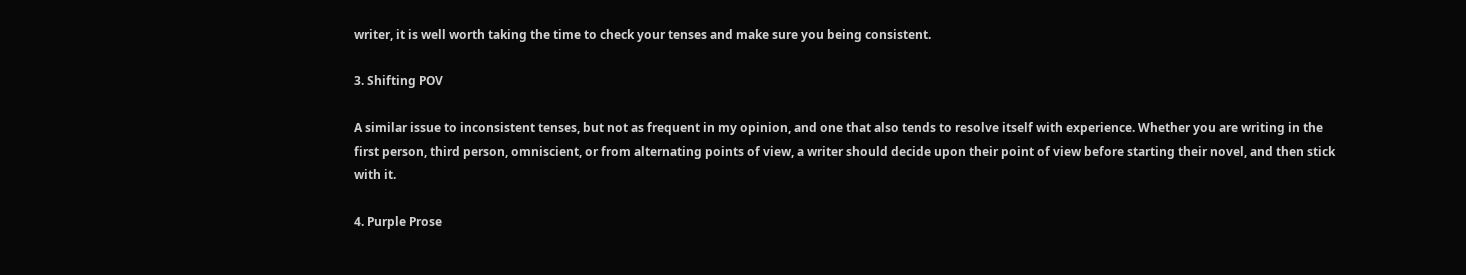writer, it is well worth taking the time to check your tenses and make sure you being consistent.

3. Shifting POV

A similar issue to inconsistent tenses, but not as frequent in my opinion, and one that also tends to resolve itself with experience. Whether you are writing in the first person, third person, omniscient, or from alternating points of view, a writer should decide upon their point of view before starting their novel, and then stick with it.

4. Purple Prose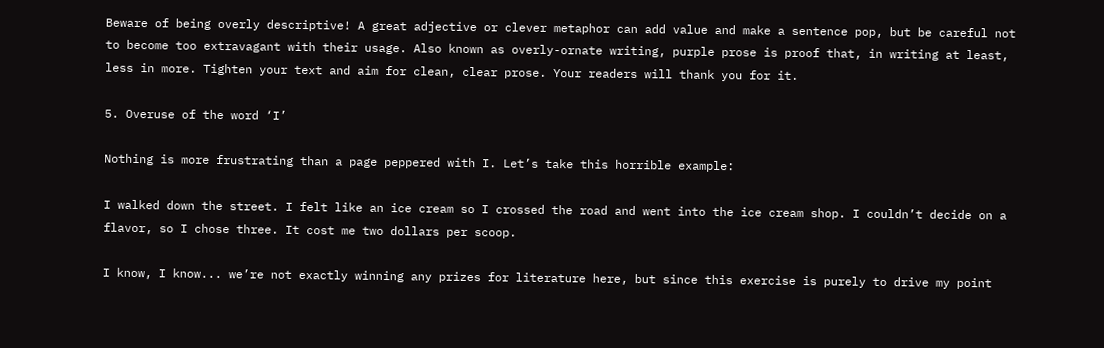Beware of being overly descriptive! A great adjective or clever metaphor can add value and make a sentence pop, but be careful not to become too extravagant with their usage. Also known as overly-ornate writing, purple prose is proof that, in writing at least, less in more. Tighten your text and aim for clean, clear prose. Your readers will thank you for it.

5. Overuse of the word ‘I’

Nothing is more frustrating than a page peppered with I. Let’s take this horrible example:

I walked down the street. I felt like an ice cream so I crossed the road and went into the ice cream shop. I couldn’t decide on a flavor, so I chose three. It cost me two dollars per scoop.

I know, I know... we’re not exactly winning any prizes for literature here, but since this exercise is purely to drive my point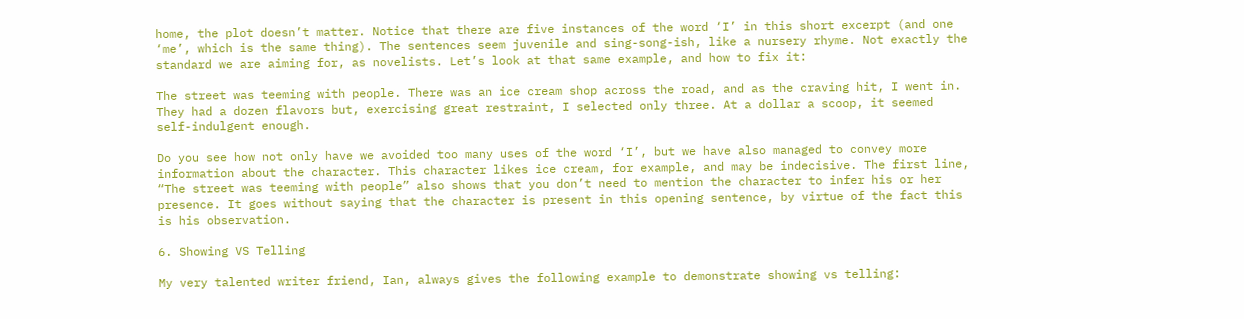home, the plot doesn’t matter. Notice that there are five instances of the word ‘I’ in this short excerpt (and one ‘me’, which is the same thing). The sentences seem juvenile and sing-song-ish, like a nursery rhyme. Not exactly the standard we are aiming for, as novelists. Let’s look at that same example, and how to fix it:

The street was teeming with people. There was an ice cream shop across the road, and as the craving hit, I went in. They had a dozen flavors but, exercising great restraint, I selected only three. At a dollar a scoop, it seemed self-indulgent enough.

Do you see how not only have we avoided too many uses of the word ‘I’, but we have also managed to convey more information about the character. This character likes ice cream, for example, and may be indecisive. The first line, “The street was teeming with people” also shows that you don’t need to mention the character to infer his or her presence. It goes without saying that the character is present in this opening sentence, by virtue of the fact this is his observation.

6. Showing VS Telling

My very talented writer friend, Ian, always gives the following example to demonstrate showing vs telling: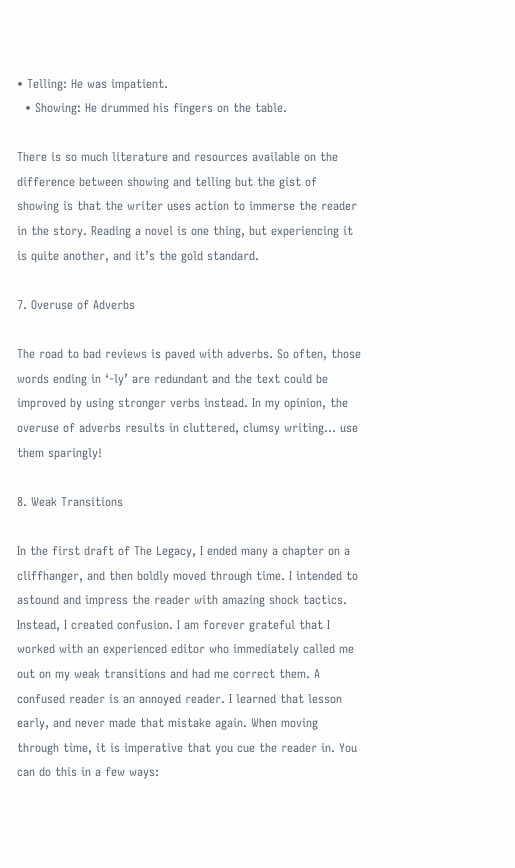• Telling: He was impatient.
  • Showing: He drummed his fingers on the table.

There is so much literature and resources available on the difference between showing and telling but the gist of showing is that the writer uses action to immerse the reader in the story. Reading a novel is one thing, but experiencing it is quite another, and it’s the gold standard.

7. Overuse of Adverbs

The road to bad reviews is paved with adverbs. So often, those words ending in ‘-ly’ are redundant and the text could be improved by using stronger verbs instead. In my opinion, the overuse of adverbs results in cluttered, clumsy writing… use them sparingly!

8. Weak Transitions

In the first draft of The Legacy, I ended many a chapter on a cliffhanger, and then boldly moved through time. I intended to astound and impress the reader with amazing shock tactics. Instead, I created confusion. I am forever grateful that I worked with an experienced editor who immediately called me out on my weak transitions and had me correct them. A confused reader is an annoyed reader. I learned that lesson early, and never made that mistake again. When moving through time, it is imperative that you cue the reader in. You can do this in a few ways: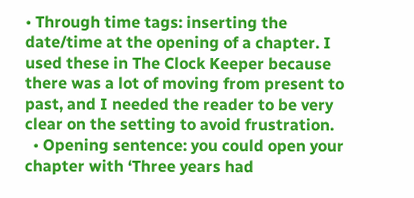• Through time tags: inserting the date/time at the opening of a chapter. I used these in The Clock Keeper because there was a lot of moving from present to past, and I needed the reader to be very clear on the setting to avoid frustration.
  • Opening sentence: you could open your chapter with ‘Three years had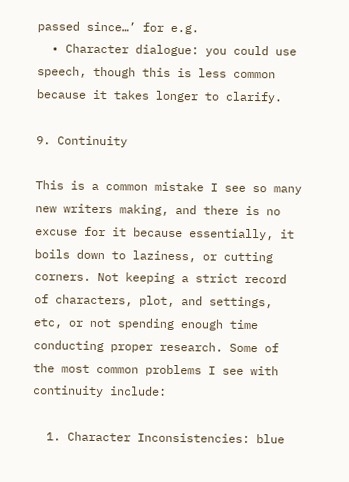passed since…’ for e.g.
  • Character dialogue: you could use speech, though this is less common because it takes longer to clarify.

9. Continuity

This is a common mistake I see so many new writers making, and there is no excuse for it because essentially, it boils down to laziness, or cutting corners. Not keeping a strict record of characters, plot, and settings, etc, or not spending enough time conducting proper research. Some of the most common problems I see with continuity include:

  1. Character Inconsistencies: blue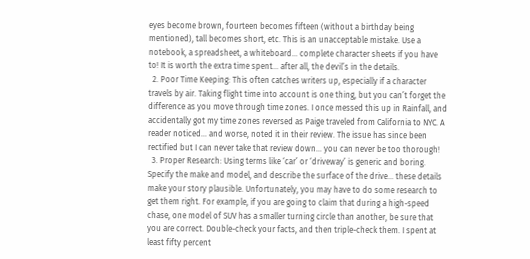eyes become brown, fourteen becomes fifteen (without a birthday being mentioned), tall becomes short, etc. This is an unacceptable mistake. Use a notebook, a spreadsheet, a whiteboard… complete character sheets if you have to! It is worth the extra time spent… after all, the devil’s in the details.
  2. Poor Time Keeping: This often catches writers up, especially if a character travels by air. Taking flight time into account is one thing, but you can’t forget the difference as you move through time zones. I once messed this up in Rainfall, and accidentally got my time zones reversed as Paige traveled from California to NYC. A reader noticed… and worse, noted it in their review. The issue has since been rectified but I can never take that review down… you can never be too thorough!
  3. Proper Research: Using terms like ‘car’ or ‘driveway’ is generic and boring. Specify the make and model, and describe the surface of the drive… these details make your story plausible. Unfortunately, you may have to do some research to get them right. For example, if you are going to claim that during a high-speed chase, one model of SUV has a smaller turning circle than another, be sure that you are correct. Double-check your facts, and then triple-check them. I spent at least fifty percent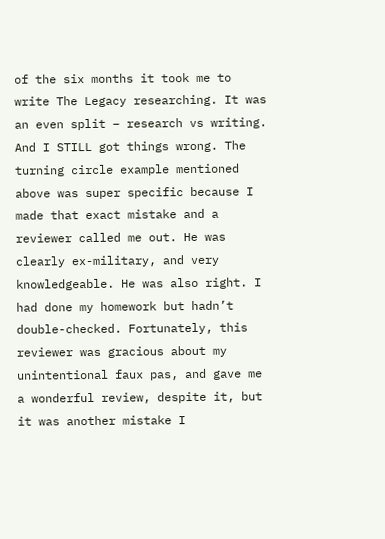of the six months it took me to write The Legacy researching. It was an even split – research vs writing. And I STILL got things wrong. The turning circle example mentioned above was super specific because I made that exact mistake and a reviewer called me out. He was clearly ex-military, and very knowledgeable. He was also right. I had done my homework but hadn’t double-checked. Fortunately, this reviewer was gracious about my unintentional faux pas, and gave me a wonderful review, despite it, but it was another mistake I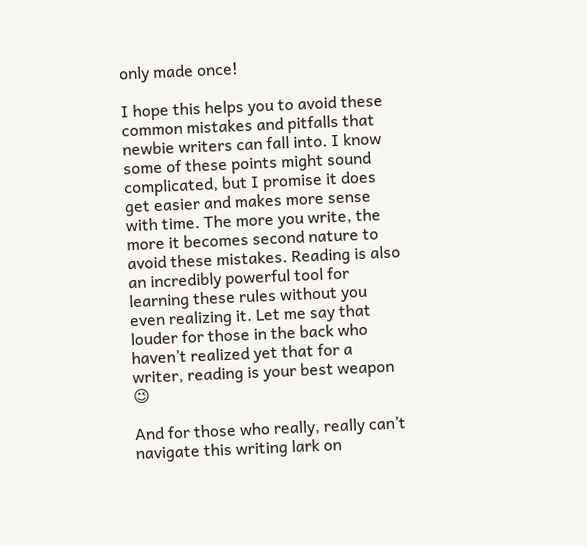only made once!

I hope this helps you to avoid these common mistakes and pitfalls that newbie writers can fall into. I know some of these points might sound complicated, but I promise it does get easier and makes more sense with time. The more you write, the more it becomes second nature to avoid these mistakes. Reading is also an incredibly powerful tool for learning these rules without you even realizing it. Let me say that louder for those in the back who haven’t realized yet that for a writer, reading is your best weapon 😉

And for those who really, really can’t navigate this writing lark on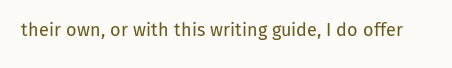their own, or with this writing guide, I do offer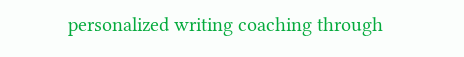personalized writing coaching through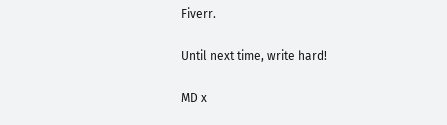Fiverr.

Until next time, write hard!

MD x